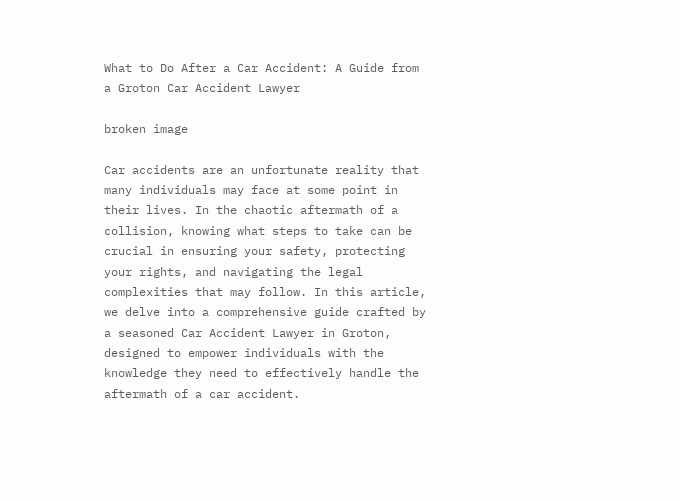What to Do After a Car Accident: A Guide from a Groton Car Accident Lawyer

broken image

Car accidents are an unfortunate reality that many individuals may face at some point in their lives. In the chaotic aftermath of a collision, knowing what steps to take can be crucial in ensuring your safety, protecting your rights, and navigating the legal complexities that may follow. In this article, we delve into a comprehensive guide crafted by a seasoned Car Accident Lawyer in Groton, designed to empower individuals with the knowledge they need to effectively handle the aftermath of a car accident.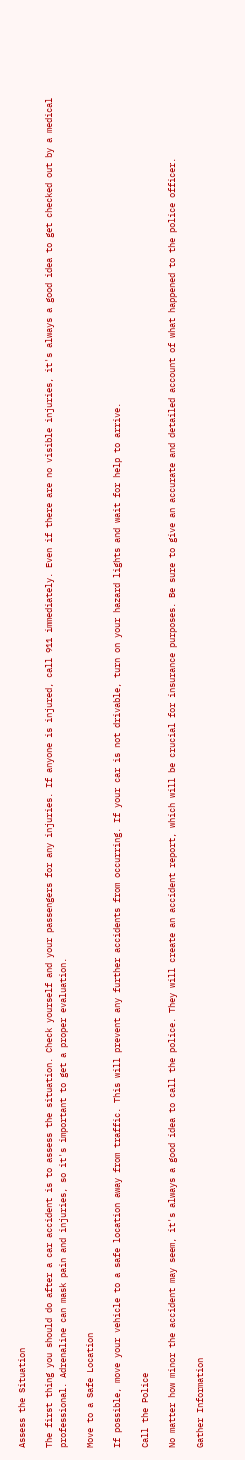Assess the Situation

The first thing you should do after a car accident is to assess the situation. Check yourself and your passengers for any injuries. If anyone is injured, call 911 immediately. Even if there are no visible injuries, it's always a good idea to get checked out by a medical professional. Adrenaline can mask pain and injuries, so it's important to get a proper evaluation.

Move to a Safe Location

If possible, move your vehicle to a safe location away from traffic. This will prevent any further accidents from occurring. If your car is not drivable, turn on your hazard lights and wait for help to arrive.

Call the Police

No matter how minor the accident may seem, it's always a good idea to call the police. They will create an accident report, which will be crucial for insurance purposes. Be sure to give an accurate and detailed account of what happened to the police officer.

Gather Information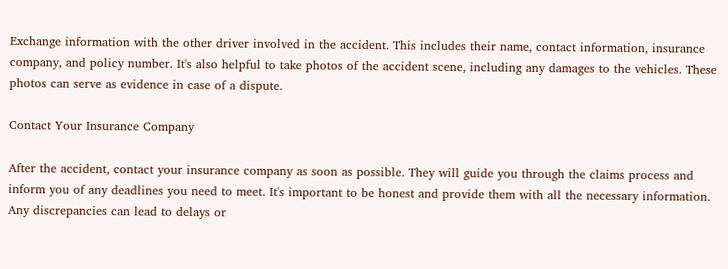Exchange information with the other driver involved in the accident. This includes their name, contact information, insurance company, and policy number. It's also helpful to take photos of the accident scene, including any damages to the vehicles. These photos can serve as evidence in case of a dispute.

Contact Your Insurance Company

After the accident, contact your insurance company as soon as possible. They will guide you through the claims process and inform you of any deadlines you need to meet. It's important to be honest and provide them with all the necessary information. Any discrepancies can lead to delays or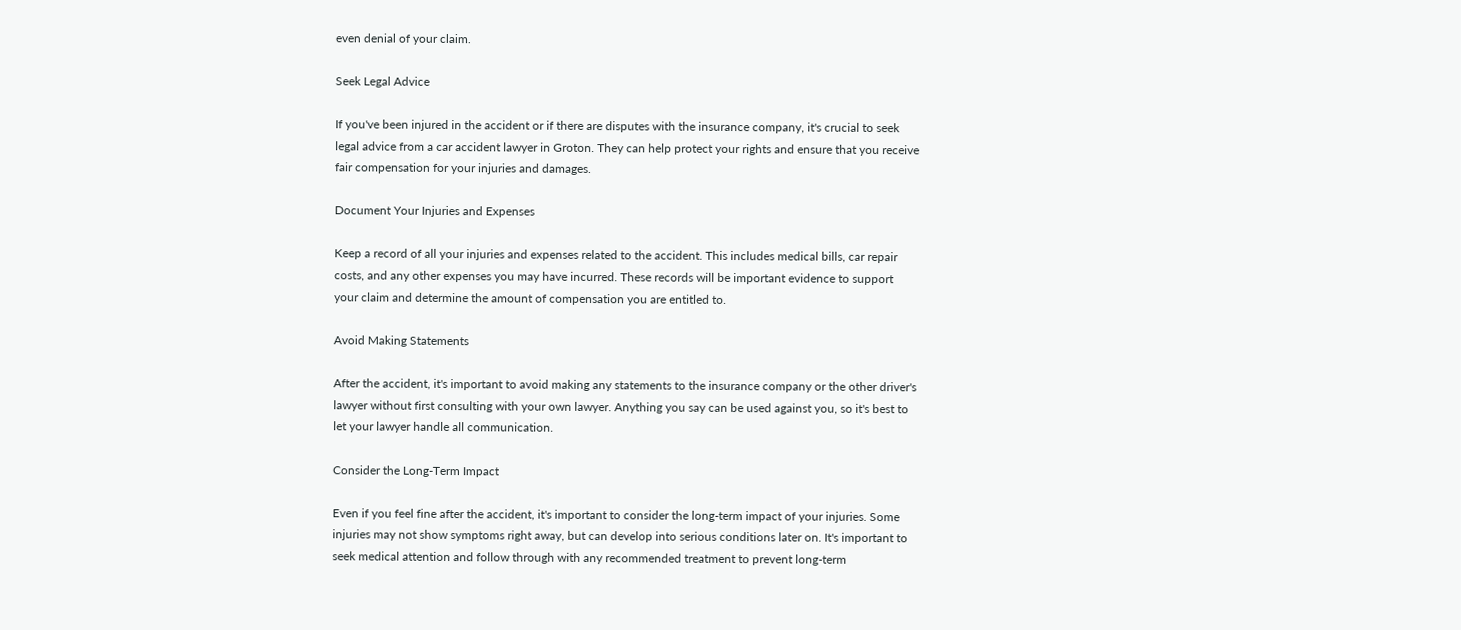even denial of your claim.

Seek Legal Advice

If you've been injured in the accident or if there are disputes with the insurance company, it's crucial to seek legal advice from a car accident lawyer in Groton. They can help protect your rights and ensure that you receive fair compensation for your injuries and damages.

Document Your Injuries and Expenses

Keep a record of all your injuries and expenses related to the accident. This includes medical bills, car repair costs, and any other expenses you may have incurred. These records will be important evidence to support your claim and determine the amount of compensation you are entitled to.

Avoid Making Statements

After the accident, it's important to avoid making any statements to the insurance company or the other driver's lawyer without first consulting with your own lawyer. Anything you say can be used against you, so it's best to let your lawyer handle all communication.

Consider the Long-Term Impact

Even if you feel fine after the accident, it's important to consider the long-term impact of your injuries. Some injuries may not show symptoms right away, but can develop into serious conditions later on. It's important to seek medical attention and follow through with any recommended treatment to prevent long-term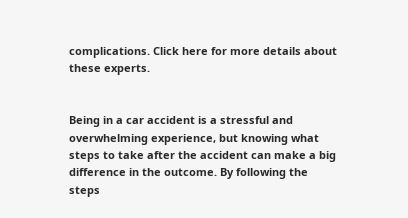complications. Click here for more details about these experts.


Being in a car accident is a stressful and overwhelming experience, but knowing what steps to take after the accident can make a big difference in the outcome. By following the steps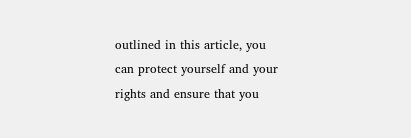outlined in this article, you can protect yourself and your rights and ensure that you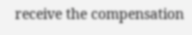receive the compensation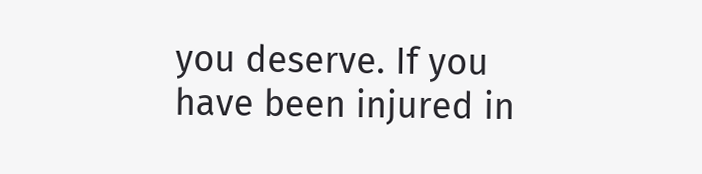you deserve. If you have been injured in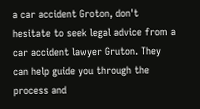a car accident Groton, don't hesitate to seek legal advice from a car accident lawyer Gruton. They can help guide you through the process and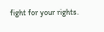fight for your rights.